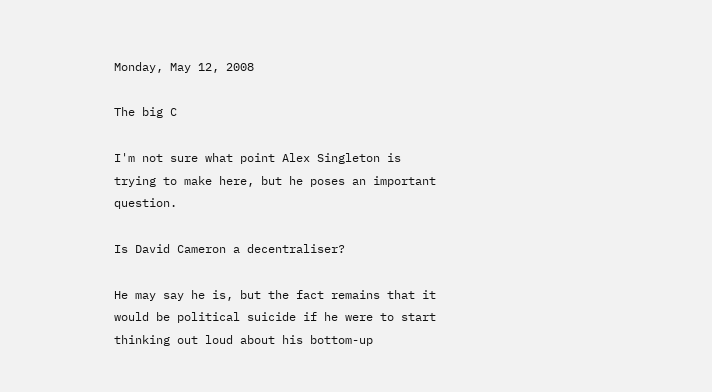Monday, May 12, 2008

The big C

I'm not sure what point Alex Singleton is trying to make here, but he poses an important question.

Is David Cameron a decentraliser?

He may say he is, but the fact remains that it would be political suicide if he were to start thinking out loud about his bottom-up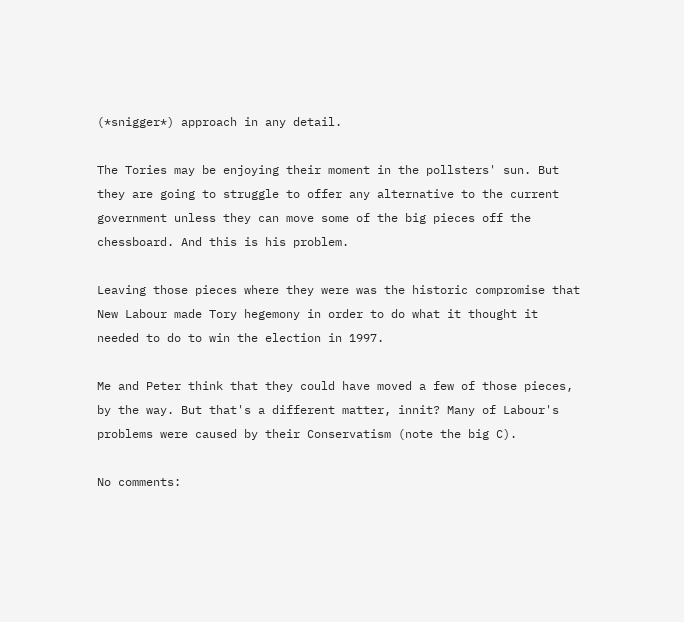(*snigger*) approach in any detail.

The Tories may be enjoying their moment in the pollsters' sun. But they are going to struggle to offer any alternative to the current government unless they can move some of the big pieces off the chessboard. And this is his problem.

Leaving those pieces where they were was the historic compromise that New Labour made Tory hegemony in order to do what it thought it needed to do to win the election in 1997.

Me and Peter think that they could have moved a few of those pieces, by the way. But that's a different matter, innit? Many of Labour's problems were caused by their Conservatism (note the big C).

No comments: